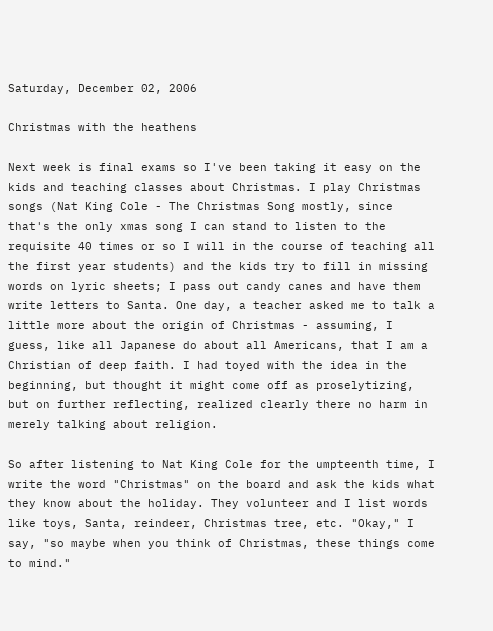Saturday, December 02, 2006

Christmas with the heathens

Next week is final exams so I've been taking it easy on the kids and teaching classes about Christmas. I play Christmas songs (Nat King Cole - The Christmas Song mostly, since that's the only xmas song I can stand to listen to the requisite 40 times or so I will in the course of teaching all the first year students) and the kids try to fill in missing words on lyric sheets; I pass out candy canes and have them write letters to Santa. One day, a teacher asked me to talk a little more about the origin of Christmas - assuming, I guess, like all Japanese do about all Americans, that I am a Christian of deep faith. I had toyed with the idea in the beginning, but thought it might come off as proselytizing, but on further reflecting, realized clearly there no harm in merely talking about religion.

So after listening to Nat King Cole for the umpteenth time, I write the word "Christmas" on the board and ask the kids what they know about the holiday. They volunteer and I list words like toys, Santa, reindeer, Christmas tree, etc. "Okay," I say, "so maybe when you think of Christmas, these things come to mind."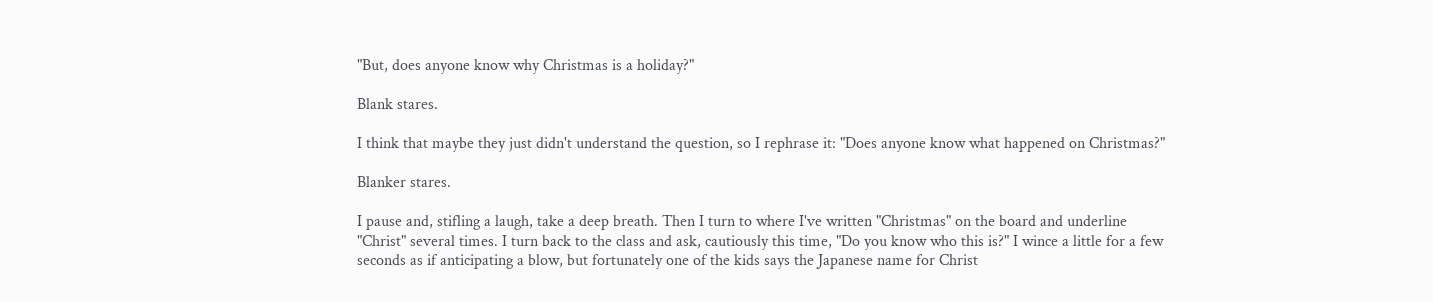"But, does anyone know why Christmas is a holiday?"

Blank stares.

I think that maybe they just didn't understand the question, so I rephrase it: "Does anyone know what happened on Christmas?"

Blanker stares.

I pause and, stifling a laugh, take a deep breath. Then I turn to where I've written "Christmas" on the board and underline "Christ" several times. I turn back to the class and ask, cautiously this time, "Do you know who this is?" I wince a little for a few seconds as if anticipating a blow, but fortunately one of the kids says the Japanese name for Christ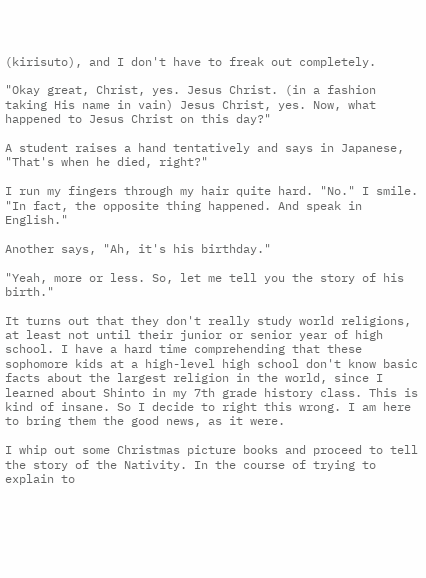(kirisuto), and I don't have to freak out completely.

"Okay great, Christ, yes. Jesus Christ. (in a fashion taking His name in vain) Jesus Christ, yes. Now, what happened to Jesus Christ on this day?"

A student raises a hand tentatively and says in Japanese, "That's when he died, right?"

I run my fingers through my hair quite hard. "No." I smile. "In fact, the opposite thing happened. And speak in English."

Another says, "Ah, it's his birthday."

"Yeah, more or less. So, let me tell you the story of his birth."

It turns out that they don't really study world religions, at least not until their junior or senior year of high school. I have a hard time comprehending that these sophomore kids at a high-level high school don't know basic facts about the largest religion in the world, since I learned about Shinto in my 7th grade history class. This is kind of insane. So I decide to right this wrong. I am here to bring them the good news, as it were.

I whip out some Christmas picture books and proceed to tell the story of the Nativity. In the course of trying to explain to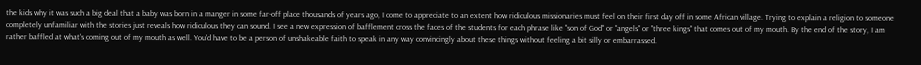the kids why it was such a big deal that a baby was born in a manger in some far-off place thousands of years ago, I come to appreciate to an extent how ridiculous missionaries must feel on their first day off in some African village. Trying to explain a religion to someone completely unfamiliar with the stories just reveals how ridiculous they can sound. I see a new expression of bafflement cross the faces of the students for each phrase like "son of God" or "angels" or "three kings" that comes out of my mouth. By the end of the story, I am rather baffled at what's coming out of my mouth as well. You'd have to be a person of unshakeable faith to speak in any way convincingly about these things without feeling a bit silly or embarrassed.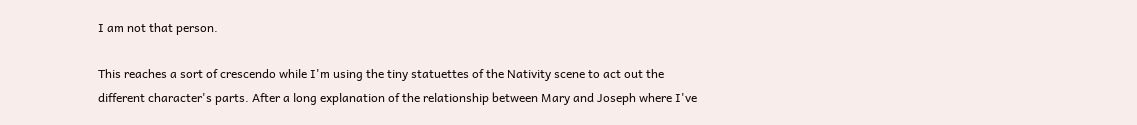I am not that person.

This reaches a sort of crescendo while I'm using the tiny statuettes of the Nativity scene to act out the different character's parts. After a long explanation of the relationship between Mary and Joseph where I've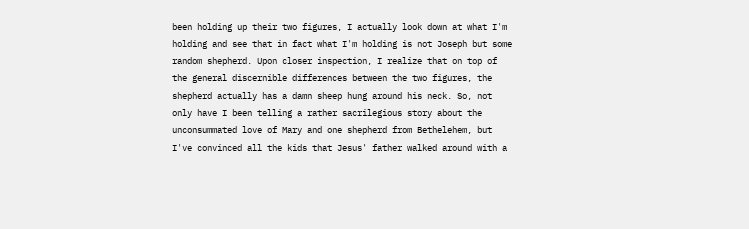been holding up their two figures, I actually look down at what I'm holding and see that in fact what I'm holding is not Joseph but some random shepherd. Upon closer inspection, I realize that on top of the general discernible differences between the two figures, the shepherd actually has a damn sheep hung around his neck. So, not only have I been telling a rather sacrilegious story about the unconsummated love of Mary and one shepherd from Bethelehem, but I've convinced all the kids that Jesus' father walked around with a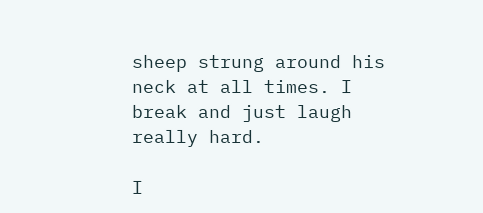sheep strung around his neck at all times. I break and just laugh really hard.

I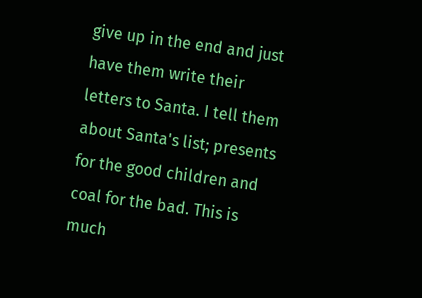give up in the end and just have them write their letters to Santa. I tell them about Santa's list; presents for the good children and coal for the bad. This is much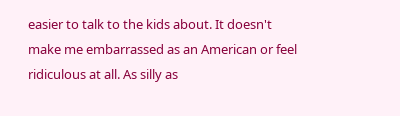easier to talk to the kids about. It doesn't make me embarrassed as an American or feel ridiculous at all. As silly as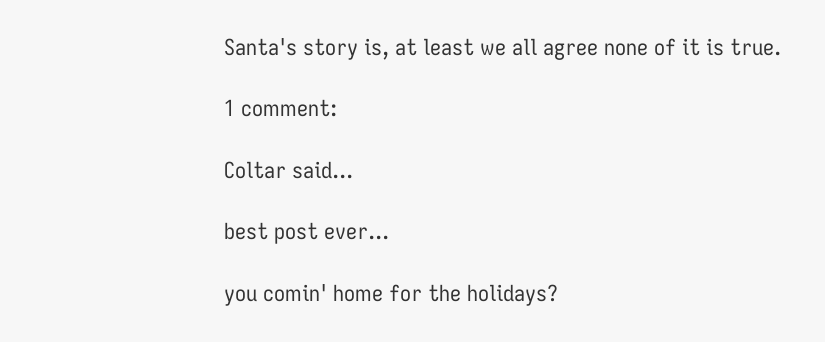Santa's story is, at least we all agree none of it is true.

1 comment:

Coltar said...

best post ever...

you comin' home for the holidays?